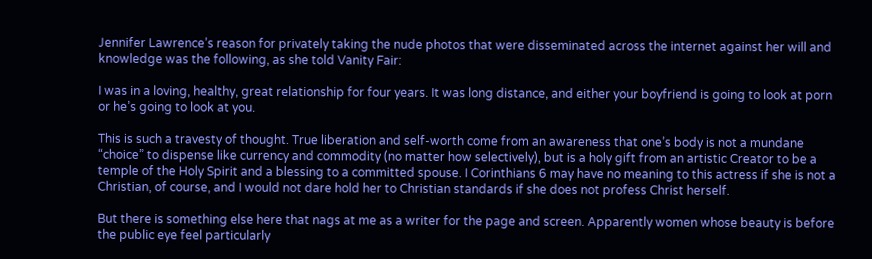Jennifer Lawrence’s reason for privately taking the nude photos that were disseminated across the internet against her will and knowledge was the following, as she told Vanity Fair:

I was in a loving, healthy, great relationship for four years. It was long distance, and either your boyfriend is going to look at porn or he’s going to look at you.

This is such a travesty of thought. True liberation and self-worth come from an awareness that one’s body is not a mundane “choice” to dispense like currency and commodity (no matter how selectively), but is a holy gift from an artistic Creator to be a temple of the Holy Spirit and a blessing to a committed spouse. I Corinthians 6 may have no meaning to this actress if she is not a Christian, of course, and I would not dare hold her to Christian standards if she does not profess Christ herself.

But there is something else here that nags at me as a writer for the page and screen. Apparently women whose beauty is before the public eye feel particularly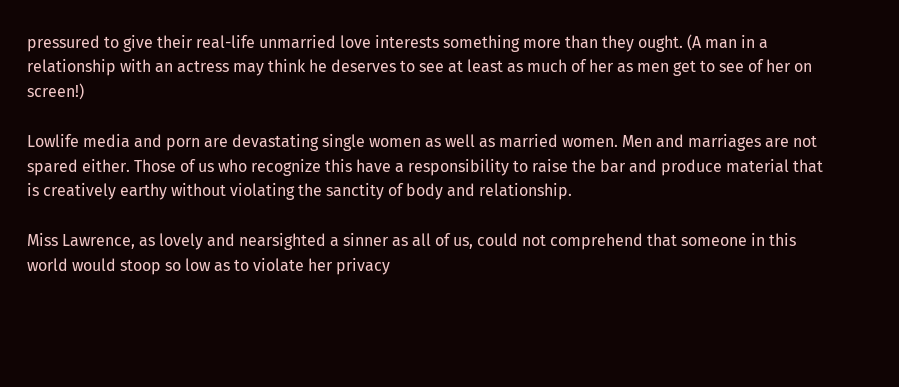pressured to give their real-life unmarried love interests something more than they ought. (A man in a relationship with an actress may think he deserves to see at least as much of her as men get to see of her on screen!)

Lowlife media and porn are devastating single women as well as married women. Men and marriages are not spared either. Those of us who recognize this have a responsibility to raise the bar and produce material that is creatively earthy without violating the sanctity of body and relationship.

Miss Lawrence, as lovely and nearsighted a sinner as all of us, could not comprehend that someone in this world would stoop so low as to violate her privacy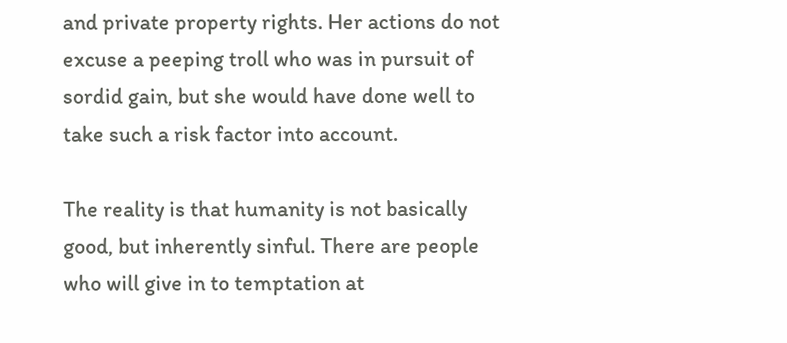and private property rights. Her actions do not excuse a peeping troll who was in pursuit of sordid gain, but she would have done well to take such a risk factor into account.

The reality is that humanity is not basically good, but inherently sinful. There are people who will give in to temptation at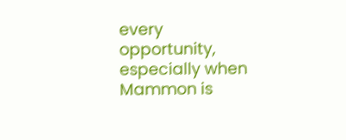every opportunity, especially when Mammon is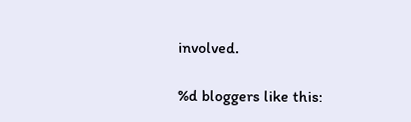involved.

%d bloggers like this: